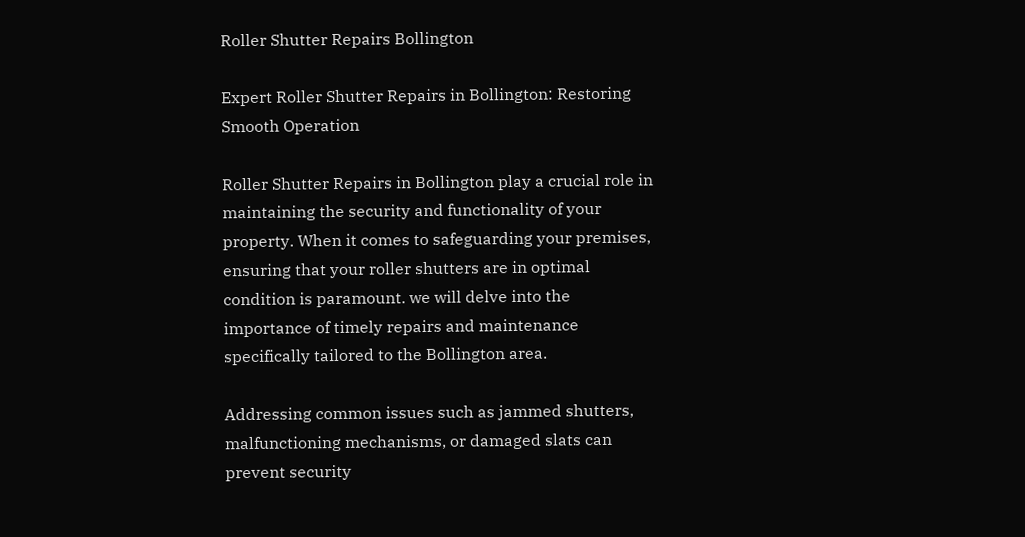Roller Shutter Repairs Bollington

Expert Roller Shutter Repairs in Bollington: Restoring Smooth Operation

Roller Shutter Repairs in Bollington play a crucial role in maintaining the security and functionality of your property. When it comes to safeguarding your premises, ensuring that your roller shutters are in optimal condition is paramount. we will delve into the importance of timely repairs and maintenance specifically tailored to the Bollington area.

Addressing common issues such as jammed shutters, malfunctioning mechanisms, or damaged slats can prevent security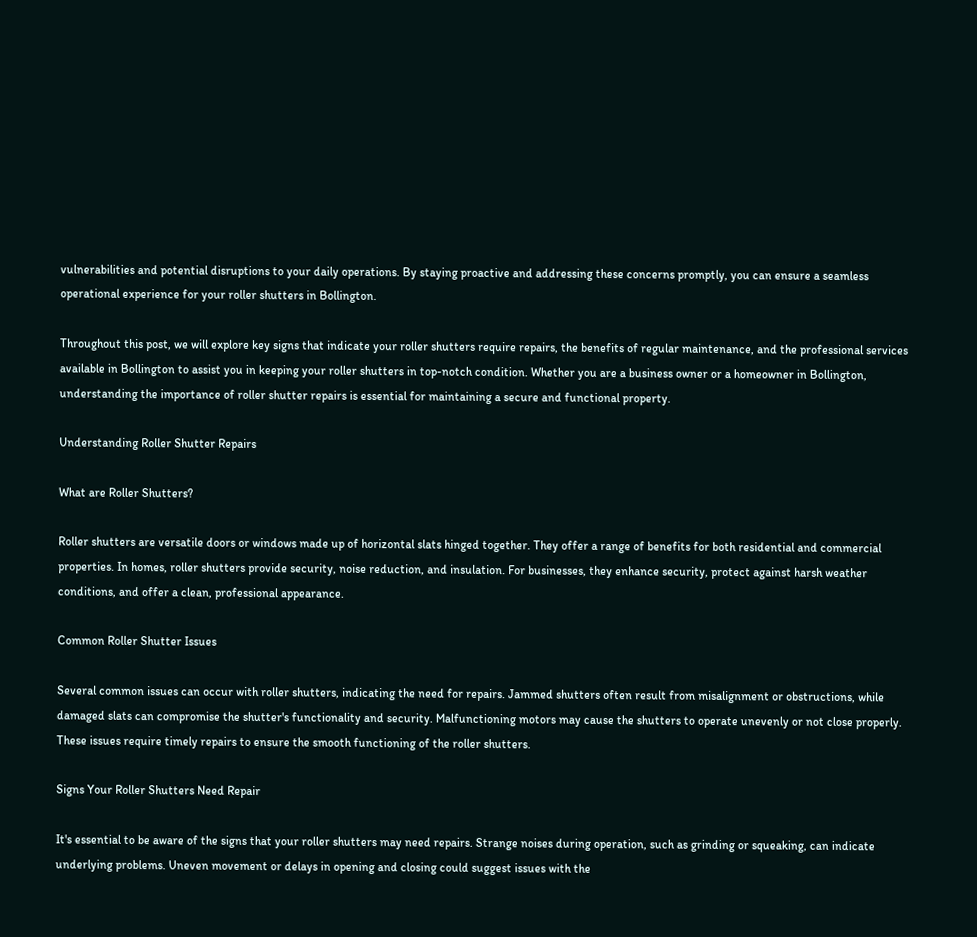vulnerabilities and potential disruptions to your daily operations. By staying proactive and addressing these concerns promptly, you can ensure a seamless operational experience for your roller shutters in Bollington.

Throughout this post, we will explore key signs that indicate your roller shutters require repairs, the benefits of regular maintenance, and the professional services available in Bollington to assist you in keeping your roller shutters in top-notch condition. Whether you are a business owner or a homeowner in Bollington, understanding the importance of roller shutter repairs is essential for maintaining a secure and functional property.

Understanding Roller Shutter Repairs

What are Roller Shutters?

Roller shutters are versatile doors or windows made up of horizontal slats hinged together. They offer a range of benefits for both residential and commercial properties. In homes, roller shutters provide security, noise reduction, and insulation. For businesses, they enhance security, protect against harsh weather conditions, and offer a clean, professional appearance.

Common Roller Shutter Issues

Several common issues can occur with roller shutters, indicating the need for repairs. Jammed shutters often result from misalignment or obstructions, while damaged slats can compromise the shutter's functionality and security. Malfunctioning motors may cause the shutters to operate unevenly or not close properly. These issues require timely repairs to ensure the smooth functioning of the roller shutters.

Signs Your Roller Shutters Need Repair

It's essential to be aware of the signs that your roller shutters may need repairs. Strange noises during operation, such as grinding or squeaking, can indicate underlying problems. Uneven movement or delays in opening and closing could suggest issues with the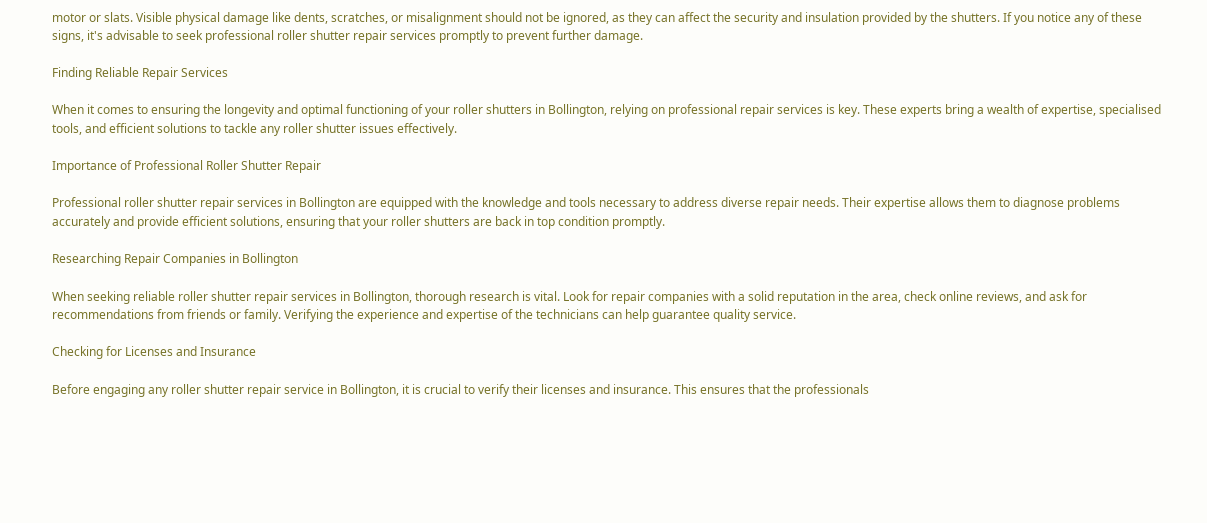motor or slats. Visible physical damage like dents, scratches, or misalignment should not be ignored, as they can affect the security and insulation provided by the shutters. If you notice any of these signs, it's advisable to seek professional roller shutter repair services promptly to prevent further damage.

Finding Reliable Repair Services

When it comes to ensuring the longevity and optimal functioning of your roller shutters in Bollington, relying on professional repair services is key. These experts bring a wealth of expertise, specialised tools, and efficient solutions to tackle any roller shutter issues effectively.

Importance of Professional Roller Shutter Repair

Professional roller shutter repair services in Bollington are equipped with the knowledge and tools necessary to address diverse repair needs. Their expertise allows them to diagnose problems accurately and provide efficient solutions, ensuring that your roller shutters are back in top condition promptly.

Researching Repair Companies in Bollington

When seeking reliable roller shutter repair services in Bollington, thorough research is vital. Look for repair companies with a solid reputation in the area, check online reviews, and ask for recommendations from friends or family. Verifying the experience and expertise of the technicians can help guarantee quality service.

Checking for Licenses and Insurance

Before engaging any roller shutter repair service in Bollington, it is crucial to verify their licenses and insurance. This ensures that the professionals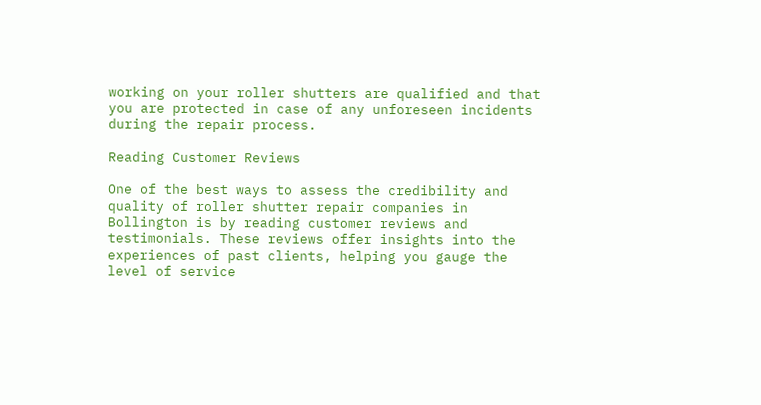working on your roller shutters are qualified and that you are protected in case of any unforeseen incidents during the repair process.

Reading Customer Reviews

One of the best ways to assess the credibility and quality of roller shutter repair companies in Bollington is by reading customer reviews and testimonials. These reviews offer insights into the experiences of past clients, helping you gauge the level of service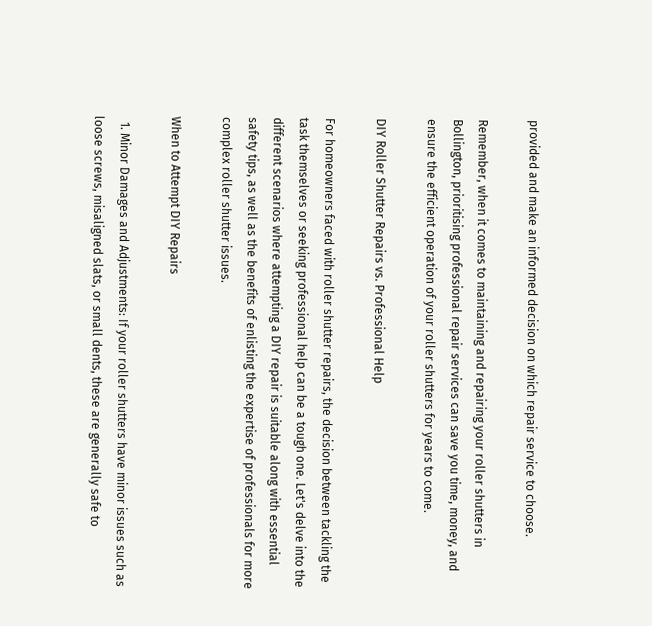provided and make an informed decision on which repair service to choose.

Remember, when it comes to maintaining and repairing your roller shutters in Bollington, prioritising professional repair services can save you time, money, and ensure the efficient operation of your roller shutters for years to come.

DIY Roller Shutter Repairs vs. Professional Help

For homeowners faced with roller shutter repairs, the decision between tackling the task themselves or seeking professional help can be a tough one. Let's delve into the different scenarios where attempting a DIY repair is suitable along with essential safety tips, as well as the benefits of enlisting the expertise of professionals for more complex roller shutter issues.

When to Attempt DIY Repairs

  1. Minor Damages and Adjustments: If your roller shutters have minor issues such as loose screws, misaligned slats, or small dents, these are generally safe to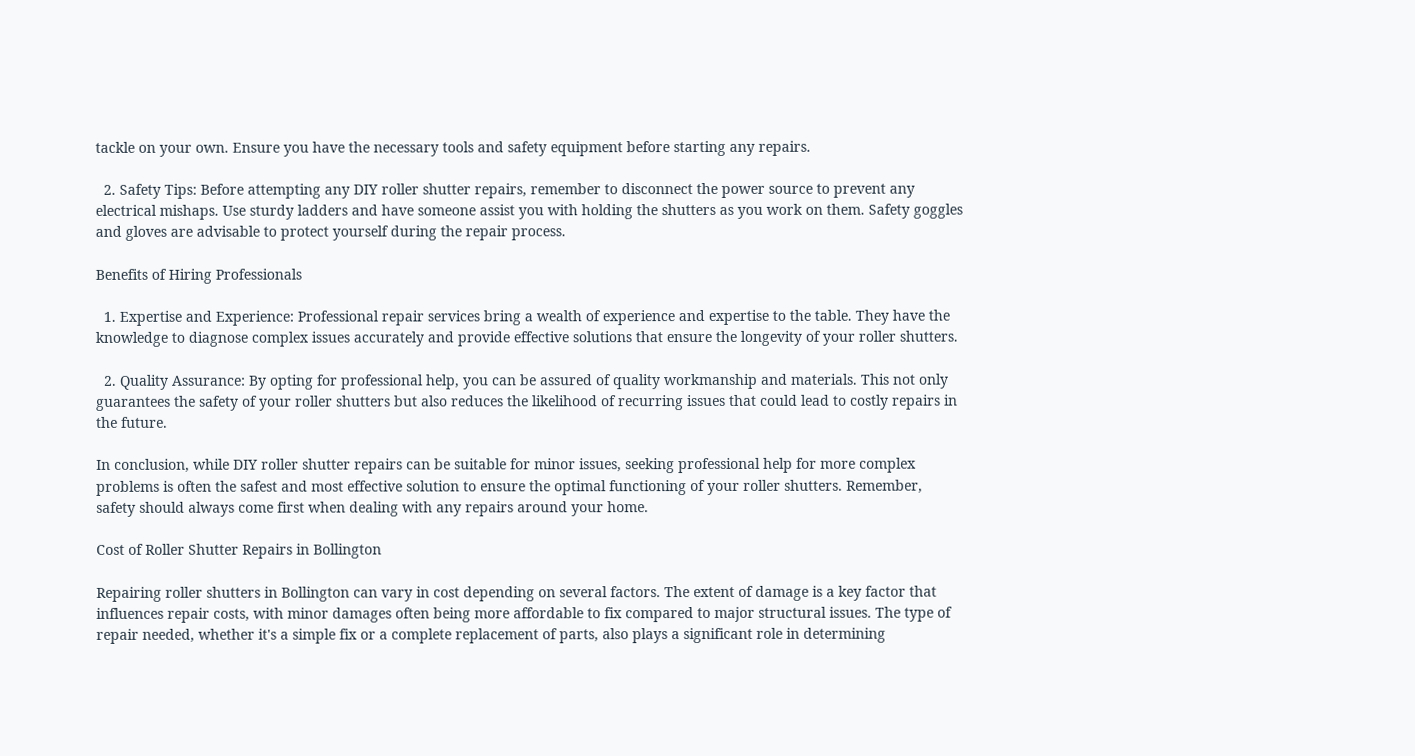tackle on your own. Ensure you have the necessary tools and safety equipment before starting any repairs.

  2. Safety Tips: Before attempting any DIY roller shutter repairs, remember to disconnect the power source to prevent any electrical mishaps. Use sturdy ladders and have someone assist you with holding the shutters as you work on them. Safety goggles and gloves are advisable to protect yourself during the repair process.

Benefits of Hiring Professionals

  1. Expertise and Experience: Professional repair services bring a wealth of experience and expertise to the table. They have the knowledge to diagnose complex issues accurately and provide effective solutions that ensure the longevity of your roller shutters.

  2. Quality Assurance: By opting for professional help, you can be assured of quality workmanship and materials. This not only guarantees the safety of your roller shutters but also reduces the likelihood of recurring issues that could lead to costly repairs in the future.

In conclusion, while DIY roller shutter repairs can be suitable for minor issues, seeking professional help for more complex problems is often the safest and most effective solution to ensure the optimal functioning of your roller shutters. Remember, safety should always come first when dealing with any repairs around your home.

Cost of Roller Shutter Repairs in Bollington

Repairing roller shutters in Bollington can vary in cost depending on several factors. The extent of damage is a key factor that influences repair costs, with minor damages often being more affordable to fix compared to major structural issues. The type of repair needed, whether it's a simple fix or a complete replacement of parts, also plays a significant role in determining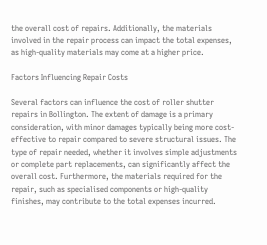the overall cost of repairs. Additionally, the materials involved in the repair process can impact the total expenses, as high-quality materials may come at a higher price.

Factors Influencing Repair Costs

Several factors can influence the cost of roller shutter repairs in Bollington. The extent of damage is a primary consideration, with minor damages typically being more cost-effective to repair compared to severe structural issues. The type of repair needed, whether it involves simple adjustments or complete part replacements, can significantly affect the overall cost. Furthermore, the materials required for the repair, such as specialised components or high-quality finishes, may contribute to the total expenses incurred.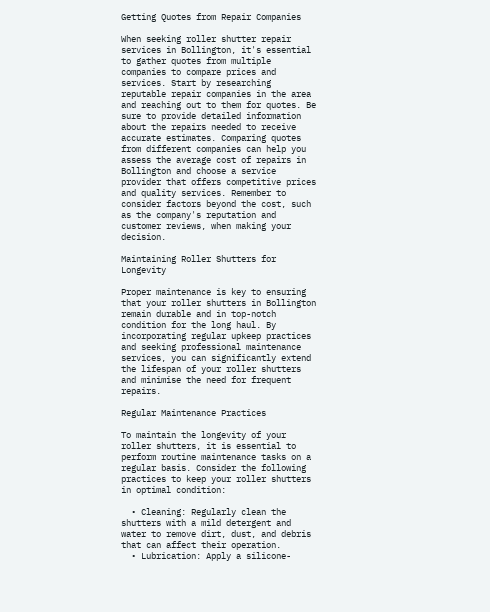Getting Quotes from Repair Companies

When seeking roller shutter repair services in Bollington, it's essential to gather quotes from multiple companies to compare prices and services. Start by researching reputable repair companies in the area and reaching out to them for quotes. Be sure to provide detailed information about the repairs needed to receive accurate estimates. Comparing quotes from different companies can help you assess the average cost of repairs in Bollington and choose a service provider that offers competitive prices and quality services. Remember to consider factors beyond the cost, such as the company's reputation and customer reviews, when making your decision.

Maintaining Roller Shutters for Longevity

Proper maintenance is key to ensuring that your roller shutters in Bollington remain durable and in top-notch condition for the long haul. By incorporating regular upkeep practices and seeking professional maintenance services, you can significantly extend the lifespan of your roller shutters and minimise the need for frequent repairs.

Regular Maintenance Practices

To maintain the longevity of your roller shutters, it is essential to perform routine maintenance tasks on a regular basis. Consider the following practices to keep your roller shutters in optimal condition:

  • Cleaning: Regularly clean the shutters with a mild detergent and water to remove dirt, dust, and debris that can affect their operation.
  • Lubrication: Apply a silicone-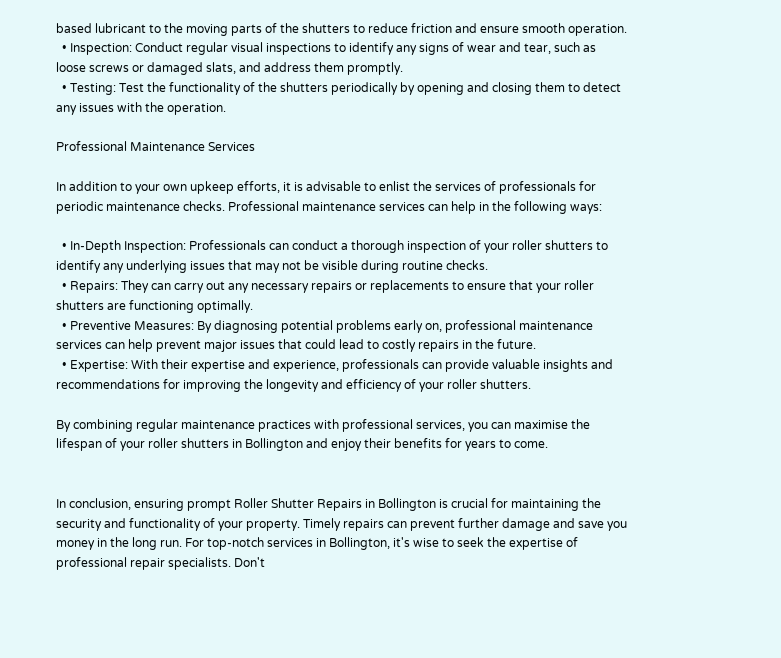based lubricant to the moving parts of the shutters to reduce friction and ensure smooth operation.
  • Inspection: Conduct regular visual inspections to identify any signs of wear and tear, such as loose screws or damaged slats, and address them promptly.
  • Testing: Test the functionality of the shutters periodically by opening and closing them to detect any issues with the operation.

Professional Maintenance Services

In addition to your own upkeep efforts, it is advisable to enlist the services of professionals for periodic maintenance checks. Professional maintenance services can help in the following ways:

  • In-Depth Inspection: Professionals can conduct a thorough inspection of your roller shutters to identify any underlying issues that may not be visible during routine checks.
  • Repairs: They can carry out any necessary repairs or replacements to ensure that your roller shutters are functioning optimally.
  • Preventive Measures: By diagnosing potential problems early on, professional maintenance services can help prevent major issues that could lead to costly repairs in the future.
  • Expertise: With their expertise and experience, professionals can provide valuable insights and recommendations for improving the longevity and efficiency of your roller shutters.

By combining regular maintenance practices with professional services, you can maximise the lifespan of your roller shutters in Bollington and enjoy their benefits for years to come.


In conclusion, ensuring prompt Roller Shutter Repairs in Bollington is crucial for maintaining the security and functionality of your property. Timely repairs can prevent further damage and save you money in the long run. For top-notch services in Bollington, it's wise to seek the expertise of professional repair specialists. Don't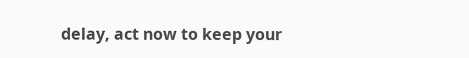delay, act now to keep your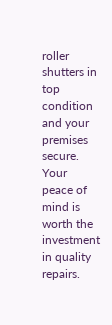roller shutters in top condition and your premises secure. Your peace of mind is worth the investment in quality repairs.